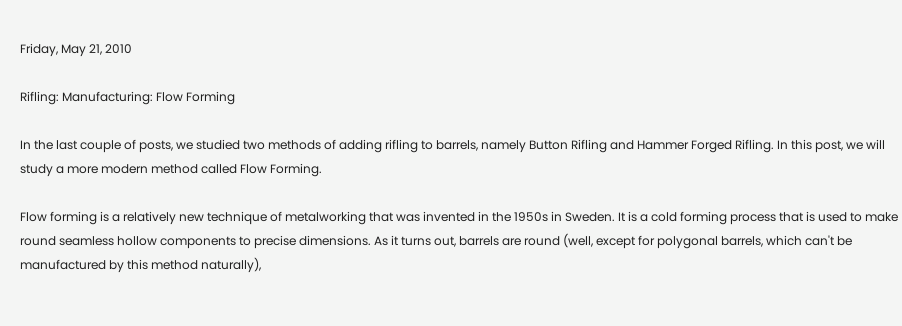Friday, May 21, 2010

Rifling: Manufacturing: Flow Forming

In the last couple of posts, we studied two methods of adding rifling to barrels, namely Button Rifling and Hammer Forged Rifling. In this post, we will study a more modern method called Flow Forming.

Flow forming is a relatively new technique of metalworking that was invented in the 1950s in Sweden. It is a cold forming process that is used to make round seamless hollow components to precise dimensions. As it turns out, barrels are round (well, except for polygonal barrels, which can't be manufactured by this method naturally),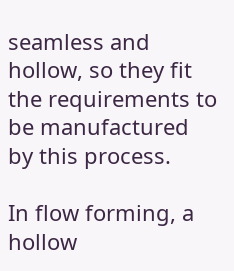seamless and hollow, so they fit the requirements to be manufactured by this process.

In flow forming, a hollow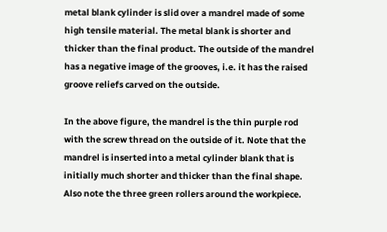metal blank cylinder is slid over a mandrel made of some high tensile material. The metal blank is shorter and thicker than the final product. The outside of the mandrel has a negative image of the grooves, i.e. it has the raised groove reliefs carved on the outside.

In the above figure, the mandrel is the thin purple rod with the screw thread on the outside of it. Note that the mandrel is inserted into a metal cylinder blank that is initially much shorter and thicker than the final shape. Also note the three green rollers around the workpiece.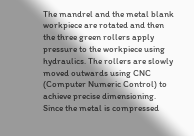The mandrel and the metal blank workpiece are rotated and then the three green rollers apply pressure to the workpiece using hydraulics. The rollers are slowly moved outwards using CNC (Computer Numeric Control) to achieve precise dimensioning. Since the metal is compressed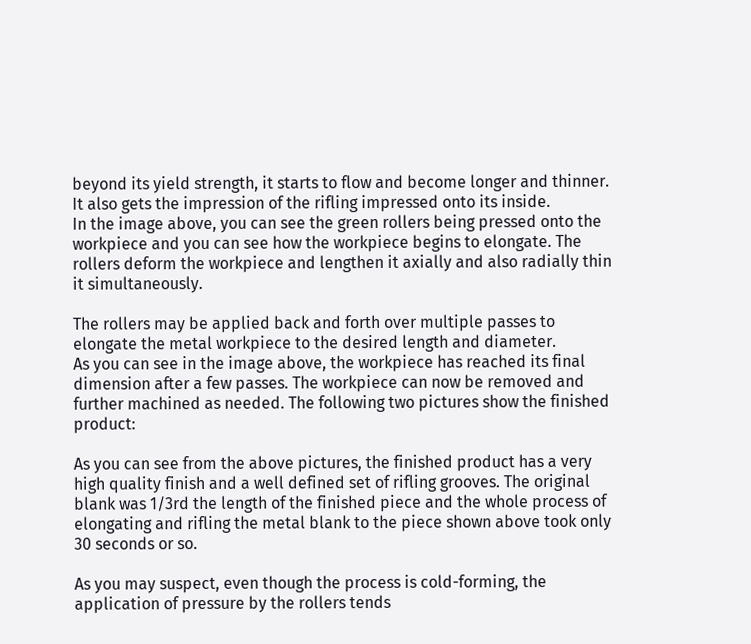beyond its yield strength, it starts to flow and become longer and thinner. It also gets the impression of the rifling impressed onto its inside.
In the image above, you can see the green rollers being pressed onto the workpiece and you can see how the workpiece begins to elongate. The rollers deform the workpiece and lengthen it axially and also radially thin it simultaneously.

The rollers may be applied back and forth over multiple passes to elongate the metal workpiece to the desired length and diameter.
As you can see in the image above, the workpiece has reached its final dimension after a few passes. The workpiece can now be removed and further machined as needed. The following two pictures show the finished product:

As you can see from the above pictures, the finished product has a very high quality finish and a well defined set of rifling grooves. The original blank was 1/3rd the length of the finished piece and the whole process of elongating and rifling the metal blank to the piece shown above took only 30 seconds or so.

As you may suspect, even though the process is cold-forming, the application of pressure by the rollers tends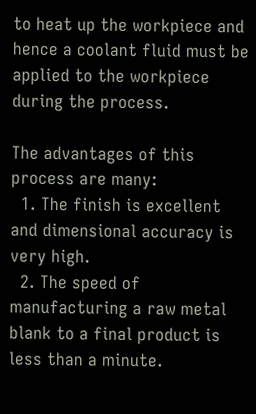to heat up the workpiece and hence a coolant fluid must be applied to the workpiece during the process.

The advantages of this process are many:
  1. The finish is excellent and dimensional accuracy is very high.
  2. The speed of manufacturing a raw metal blank to a final product is less than a minute.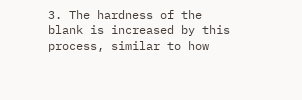3. The hardness of the blank is increased by this process, similar to how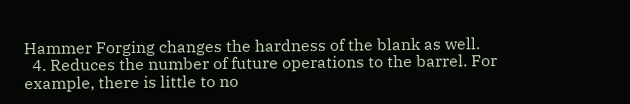Hammer Forging changes the hardness of the blank as well.
  4. Reduces the number of future operations to the barrel. For example, there is little to no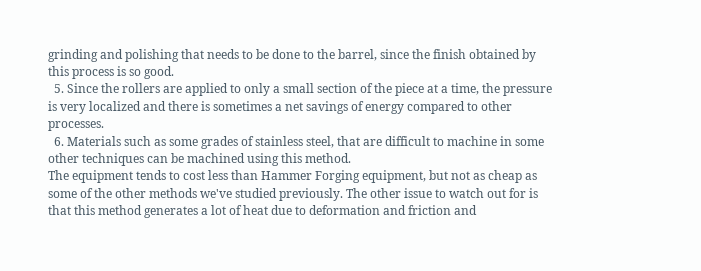grinding and polishing that needs to be done to the barrel, since the finish obtained by this process is so good.
  5. Since the rollers are applied to only a small section of the piece at a time, the pressure is very localized and there is sometimes a net savings of energy compared to other processes.
  6. Materials such as some grades of stainless steel, that are difficult to machine in some other techniques can be machined using this method.
The equipment tends to cost less than Hammer Forging equipment, but not as cheap as some of the other methods we've studied previously. The other issue to watch out for is that this method generates a lot of heat due to deformation and friction and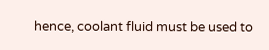hence, coolant fluid must be used to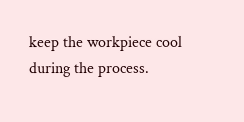keep the workpiece cool during the process.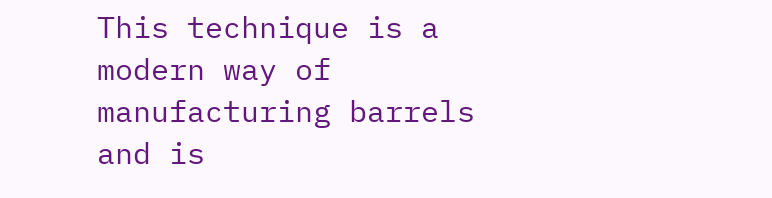This technique is a modern way of manufacturing barrels and is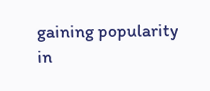gaining popularity in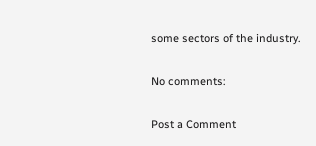some sectors of the industry.

No comments:

Post a Comment